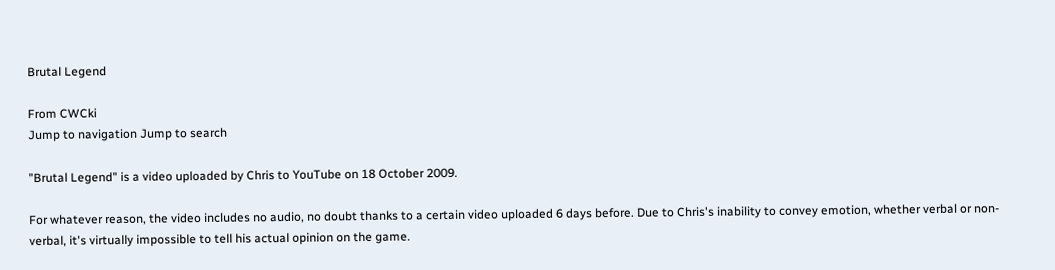Brutal Legend

From CWCki
Jump to navigation Jump to search

"Brutal Legend" is a video uploaded by Chris to YouTube on 18 October 2009.

For whatever reason, the video includes no audio, no doubt thanks to a certain video uploaded 6 days before. Due to Chris's inability to convey emotion, whether verbal or non-verbal, it's virtually impossible to tell his actual opinion on the game.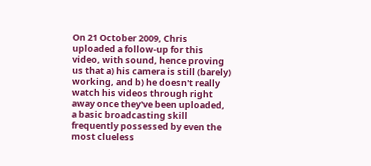On 21 October 2009, Chris uploaded a follow-up for this video, with sound, hence proving us that a) his camera is still (barely) working, and b) he doesn't really watch his videos through right away once they've been uploaded, a basic broadcasting skill frequently possessed by even the most clueless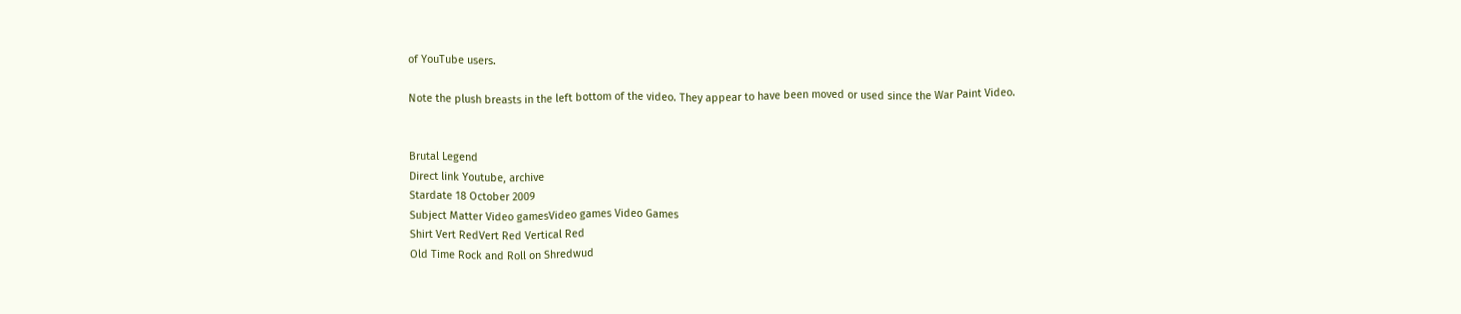of YouTube users.

Note the plush breasts in the left bottom of the video. They appear to have been moved or used since the War Paint Video.


Brutal Legend
Direct link Youtube, archive
Stardate 18 October 2009
Subject Matter Video gamesVideo games Video Games
Shirt Vert RedVert Red Vertical Red
Old Time Rock and Roll on Shredwud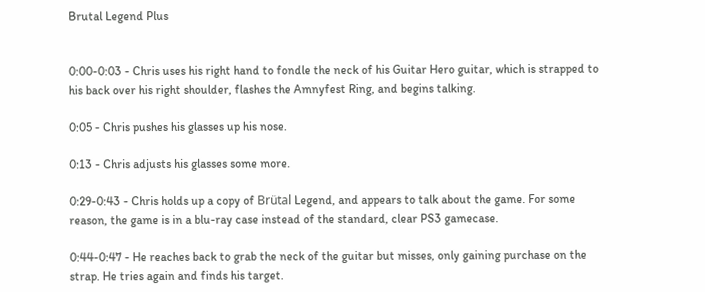Brutal Legend Plus


0:00-0:03 - Chris uses his right hand to fondle the neck of his Guitar Hero guitar, which is strapped to his back over his right shoulder, flashes the Amnyfest Ring, and begins talking.

0:05 - Chris pushes his glasses up his nose.

0:13 - Chris adjusts his glasses some more.

0:29-0:43 - Chris holds up a copy of Brütal Legend, and appears to talk about the game. For some reason, the game is in a blu-ray case instead of the standard, clear PS3 gamecase.

0:44-0:47 - He reaches back to grab the neck of the guitar but misses, only gaining purchase on the strap. He tries again and finds his target.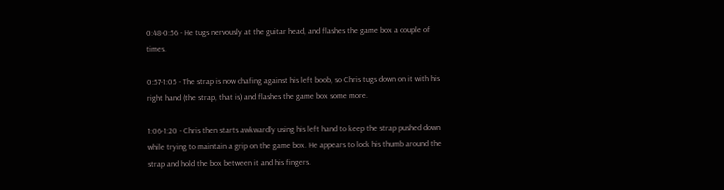0:48-0:56 - He tugs nervously at the guitar head, and flashes the game box a couple of times.

0:57-1:05 - The strap is now chafing against his left boob, so Chris tugs down on it with his right hand (the strap, that is) and flashes the game box some more.

1:06-1:20 - Chris then starts awkwardly using his left hand to keep the strap pushed down while trying to maintain a grip on the game box. He appears to lock his thumb around the strap and hold the box between it and his fingers.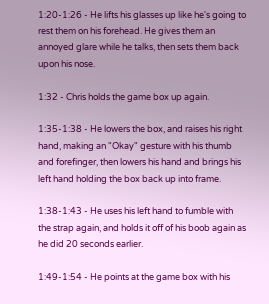1:20-1:26 - He lifts his glasses up like he's going to rest them on his forehead. He gives them an annoyed glare while he talks, then sets them back upon his nose.

1:32 - Chris holds the game box up again.

1:35-1:38 - He lowers the box, and raises his right hand, making an "Okay" gesture with his thumb and forefinger, then lowers his hand and brings his left hand holding the box back up into frame.

1:38-1:43 - He uses his left hand to fumble with the strap again, and holds it off of his boob again as he did 20 seconds earlier.

1:49-1:54 - He points at the game box with his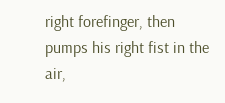right forefinger, then pumps his right fist in the air,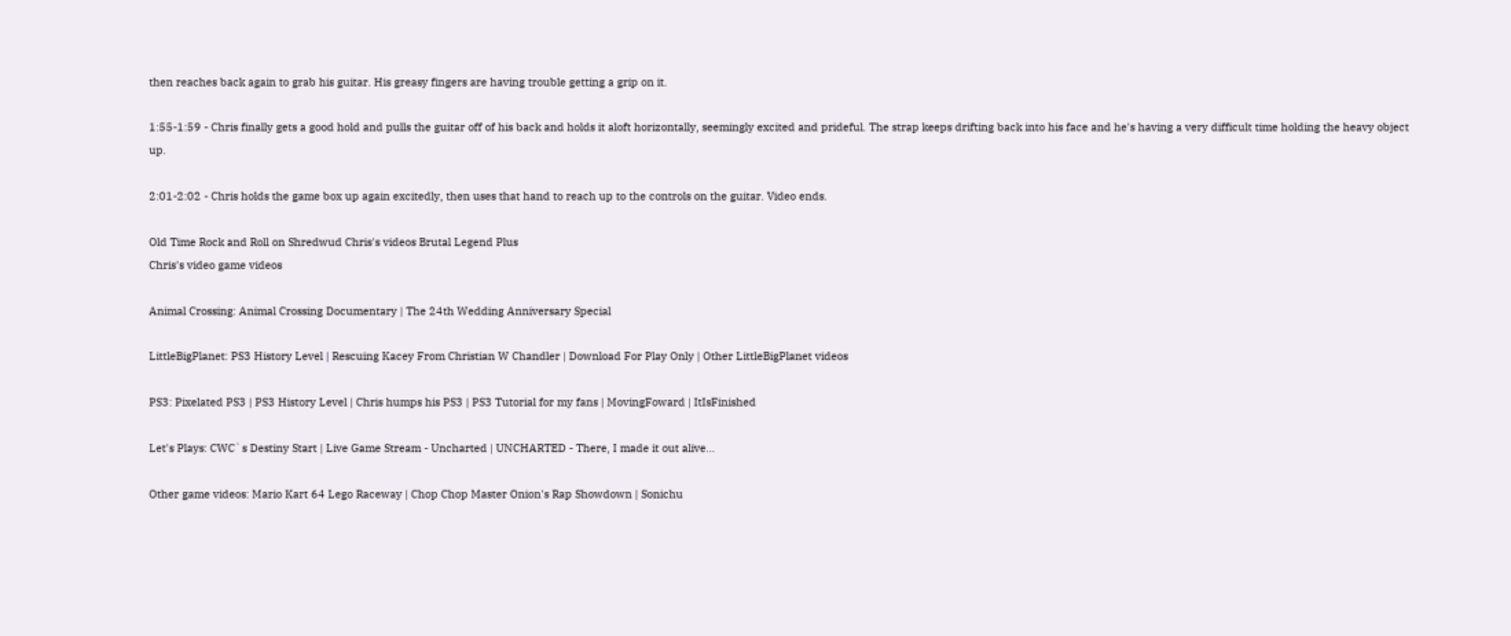then reaches back again to grab his guitar. His greasy fingers are having trouble getting a grip on it.

1:55-1:59 - Chris finally gets a good hold and pulls the guitar off of his back and holds it aloft horizontally, seemingly excited and prideful. The strap keeps drifting back into his face and he's having a very difficult time holding the heavy object up.

2:01-2:02 - Chris holds the game box up again excitedly, then uses that hand to reach up to the controls on the guitar. Video ends.

Old Time Rock and Roll on Shredwud Chris's videos Brutal Legend Plus
Chris's video game videos

Animal Crossing: Animal Crossing Documentary | The 24th Wedding Anniversary Special

LittleBigPlanet: PS3 History Level | Rescuing Kacey From Christian W Chandler | Download For Play Only | Other LittleBigPlanet videos

PS3: Pixelated PS3 | PS3 History Level | Chris humps his PS3 | PS3 Tutorial for my fans | MovingFoward | ItIsFinished

Let's Plays: CWC`s Destiny Start | Live Game Stream - Uncharted | UNCHARTED - There, I made it out alive...

Other game videos: Mario Kart 64 Lego Raceway | Chop Chop Master Onion's Rap Showdown | Sonichu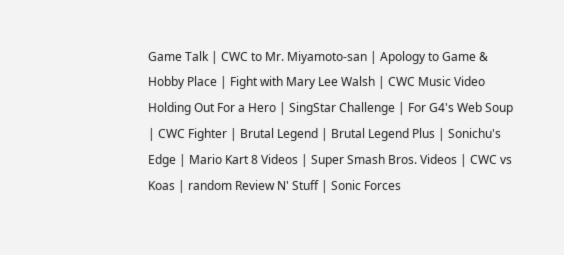Game Talk | CWC to Mr. Miyamoto-san | Apology to Game & Hobby Place | Fight with Mary Lee Walsh | CWC Music Video Holding Out For a Hero | SingStar Challenge | For G4's Web Soup | CWC Fighter | Brutal Legend | Brutal Legend Plus | Sonichu's Edge | Mario Kart 8 Videos | Super Smash Bros. Videos | CWC vs Koas | random Review N' Stuff | Sonic Forces